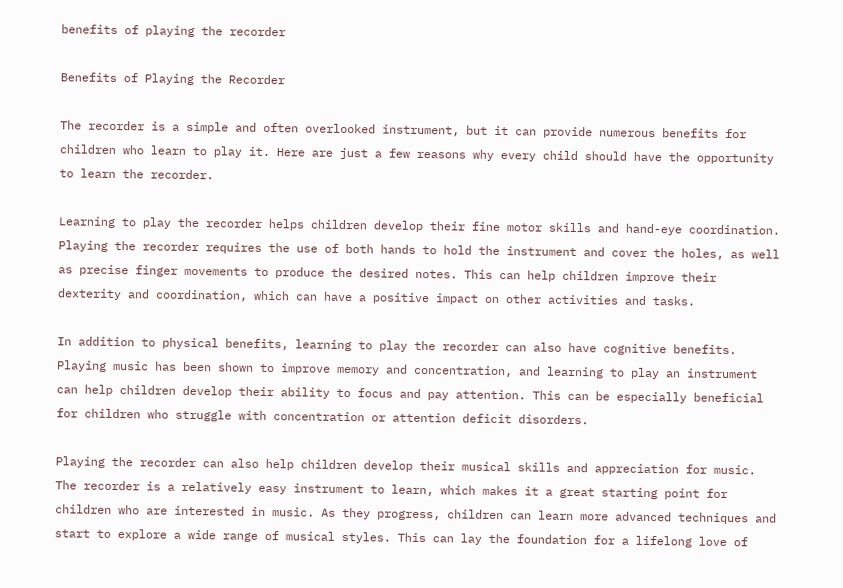benefits of playing the recorder

Benefits of Playing the Recorder

The recorder is a simple and often overlooked instrument, but it can provide numerous benefits for children who learn to play it. Here are just a few reasons why every child should have the opportunity to learn the recorder.

Learning to play the recorder helps children develop their fine motor skills and hand-eye coordination. Playing the recorder requires the use of both hands to hold the instrument and cover the holes, as well as precise finger movements to produce the desired notes. This can help children improve their dexterity and coordination, which can have a positive impact on other activities and tasks.

In addition to physical benefits, learning to play the recorder can also have cognitive benefits. Playing music has been shown to improve memory and concentration, and learning to play an instrument can help children develop their ability to focus and pay attention. This can be especially beneficial for children who struggle with concentration or attention deficit disorders.

Playing the recorder can also help children develop their musical skills and appreciation for music. The recorder is a relatively easy instrument to learn, which makes it a great starting point for children who are interested in music. As they progress, children can learn more advanced techniques and start to explore a wide range of musical styles. This can lay the foundation for a lifelong love of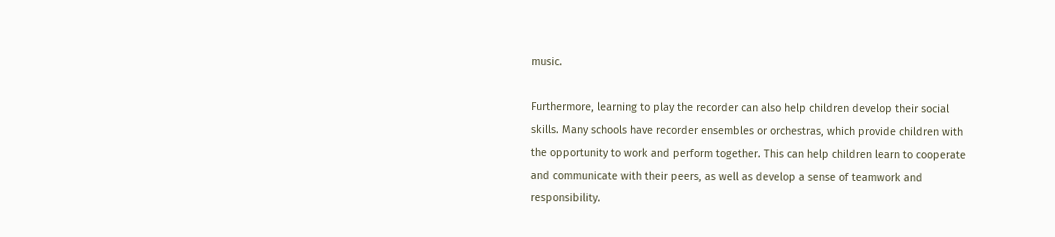music.

Furthermore, learning to play the recorder can also help children develop their social skills. Many schools have recorder ensembles or orchestras, which provide children with the opportunity to work and perform together. This can help children learn to cooperate and communicate with their peers, as well as develop a sense of teamwork and responsibility.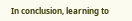In conclusion, learning to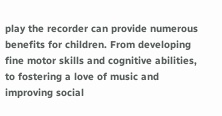play the recorder can provide numerous benefits for children. From developing fine motor skills and cognitive abilities, to fostering a love of music and improving social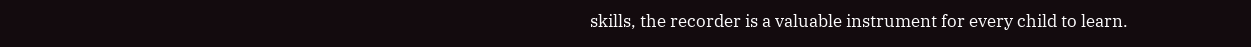skills, the recorder is a valuable instrument for every child to learn.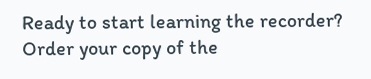Ready to start learning the recorder?  Order your copy of the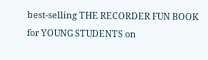best-selling THE RECORDER FUN BOOK for YOUNG STUDENTS on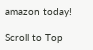amazon today!

Scroll to Top